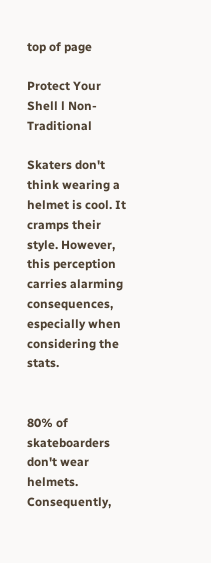top of page

Protect Your Shell l Non-Traditional

Skaters don't think wearing a helmet is cool. It cramps their style. However, this perception carries alarming consequences, especially when considering the stats.


80% of skateboarders don't wear helmets. Consequently,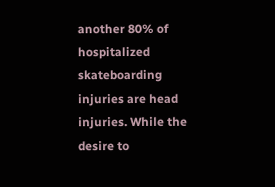another 80% of hospitalized skateboarding injuries are head injuries. While the desire to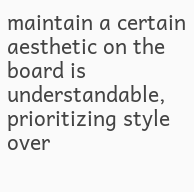maintain a certain aesthetic on the board is understandable, prioritizing style over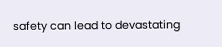safety can lead to devastating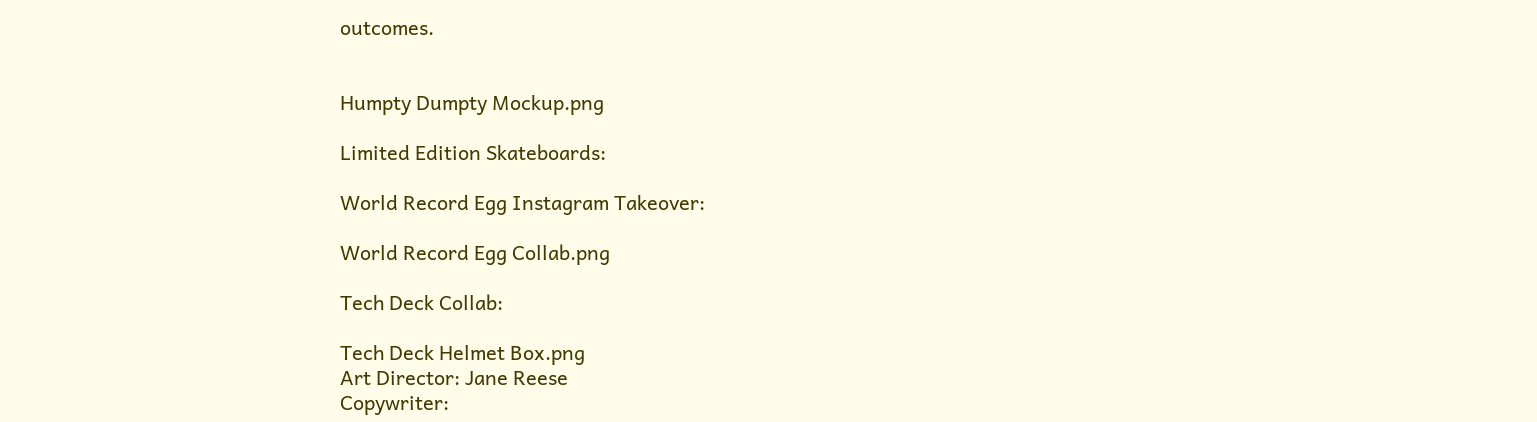outcomes.


Humpty Dumpty Mockup.png

Limited Edition Skateboards:

World Record Egg Instagram Takeover:

World Record Egg Collab.png

Tech Deck Collab:

Tech Deck Helmet Box.png
Art Director: Jane Reese
Copywriter: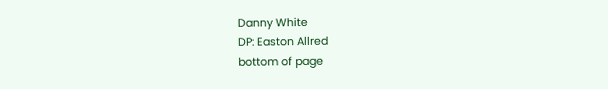Danny White
DP: Easton Allred
bottom of page